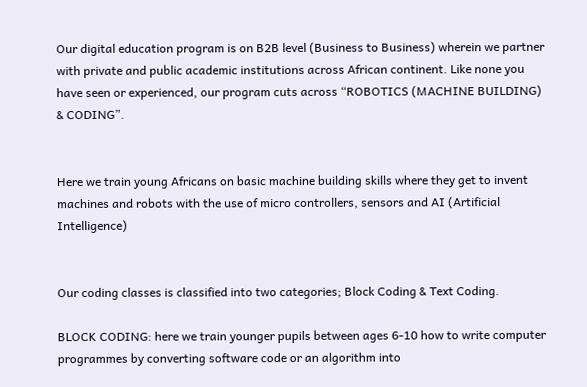Our digital education program is on B2B level (Business to Business) wherein we partner with private and public academic institutions across African continent. Like none you have seen or experienced, our program cuts across “ROBOTICS (MACHINE BUILDING) & CODING”.


Here we train young Africans on basic machine building skills where they get to invent machines and robots with the use of micro controllers, sensors and AI (Artificial Intelligence)


Our coding classes is classified into two categories; Block Coding & Text Coding.

BLOCK CODING: here we train younger pupils between ages 6-10 how to write computer programmes by converting software code or an algorithm into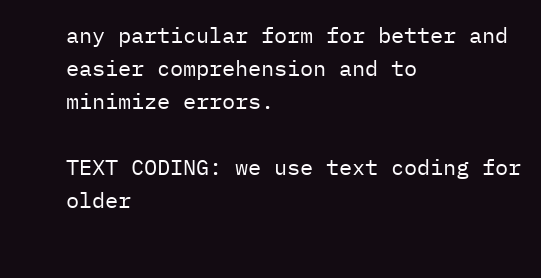any particular form for better and easier comprehension and to minimize errors.

TEXT CODING: we use text coding for older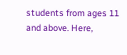students from ages 11 and above. Here,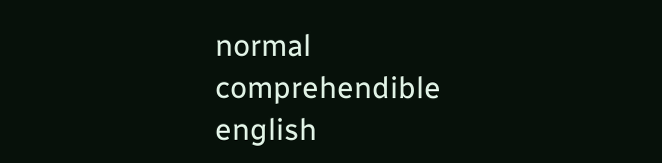normal comprehendible english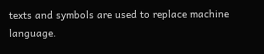texts and symbols are used to replace machine language.